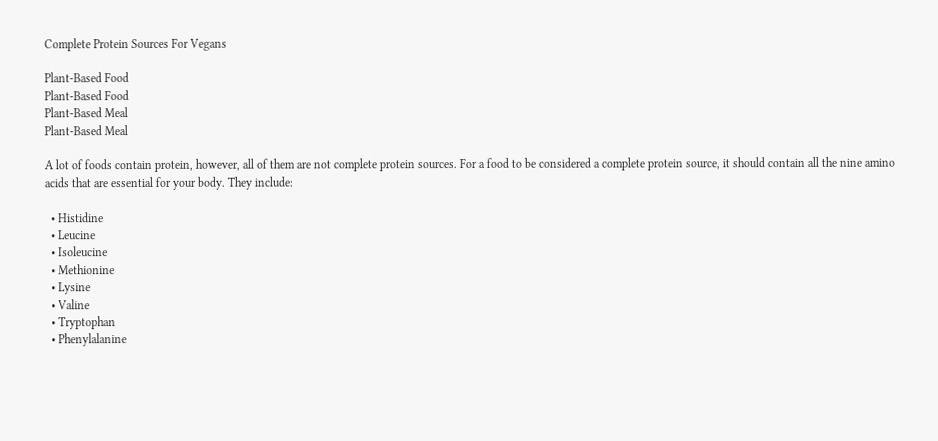Complete Protein Sources For Vegans

Plant-Based Food
Plant-Based Food
Plant-Based Meal
Plant-Based Meal

A lot of foods contain protein, however, all of them are not complete protein sources. For a food to be considered a complete protein source, it should contain all the nine amino acids that are essential for your body. They include:

  • Histidine
  • Leucine
  • Isoleucine
  • Methionine
  • Lysine
  • Valine
  • Tryptophan
  • Phenylalanine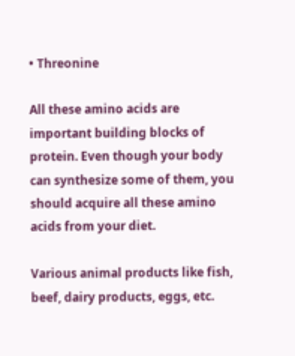• Threonine

All these amino acids are important building blocks of protein. Even though your body can synthesize some of them, you should acquire all these amino acids from your diet.

Various animal products like fish, beef, dairy products, eggs, etc.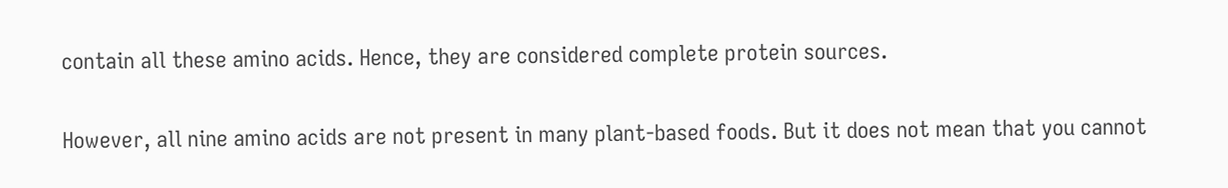contain all these amino acids. Hence, they are considered complete protein sources.

However, all nine amino acids are not present in many plant-based foods. But it does not mean that you cannot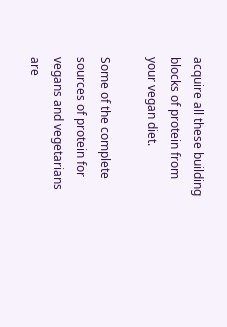acquire all these building blocks of protein from your vegan diet.

Some of the complete sources of protein for vegans and vegetarians are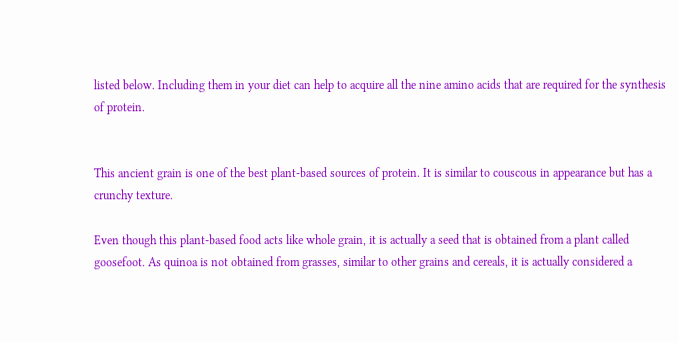listed below. Including them in your diet can help to acquire all the nine amino acids that are required for the synthesis of protein.


This ancient grain is one of the best plant-based sources of protein. It is similar to couscous in appearance but has a crunchy texture.

Even though this plant-based food acts like whole grain, it is actually a seed that is obtained from a plant called goosefoot. As quinoa is not obtained from grasses, similar to other grains and cereals, it is actually considered a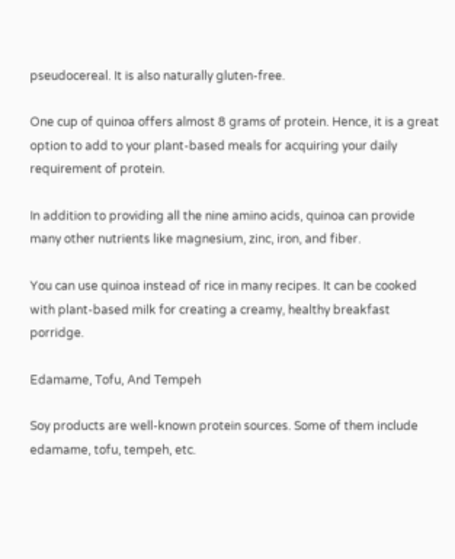pseudocereal. It is also naturally gluten-free.

One cup of quinoa offers almost 8 grams of protein. Hence, it is a great option to add to your plant-based meals for acquiring your daily requirement of protein.

In addition to providing all the nine amino acids, quinoa can provide many other nutrients like magnesium, zinc, iron, and fiber.

You can use quinoa instead of rice in many recipes. It can be cooked with plant-based milk for creating a creamy, healthy breakfast porridge.

Edamame, Tofu, And Tempeh

Soy products are well-known protein sources. Some of them include edamame, tofu, tempeh, etc.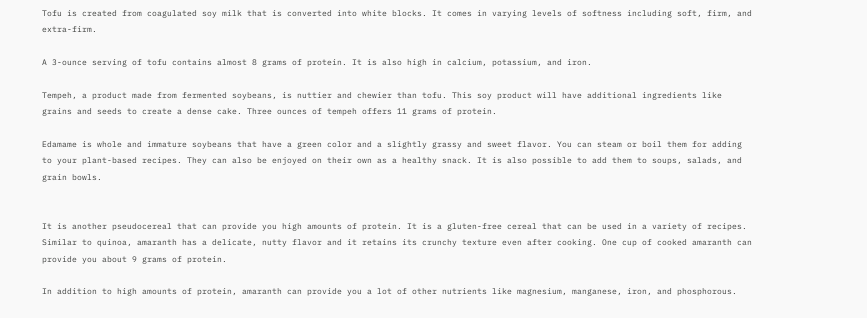Tofu is created from coagulated soy milk that is converted into white blocks. It comes in varying levels of softness including soft, firm, and extra-firm.

A 3-ounce serving of tofu contains almost 8 grams of protein. It is also high in calcium, potassium, and iron.

Tempeh, a product made from fermented soybeans, is nuttier and chewier than tofu. This soy product will have additional ingredients like grains and seeds to create a dense cake. Three ounces of tempeh offers 11 grams of protein.

Edamame is whole and immature soybeans that have a green color and a slightly grassy and sweet flavor. You can steam or boil them for adding to your plant-based recipes. They can also be enjoyed on their own as a healthy snack. It is also possible to add them to soups, salads, and grain bowls.


It is another pseudocereal that can provide you high amounts of protein. It is a gluten-free cereal that can be used in a variety of recipes. Similar to quinoa, amaranth has a delicate, nutty flavor and it retains its crunchy texture even after cooking. One cup of cooked amaranth can provide you about 9 grams of protein.

In addition to high amounts of protein, amaranth can provide you a lot of other nutrients like magnesium, manganese, iron, and phosphorous.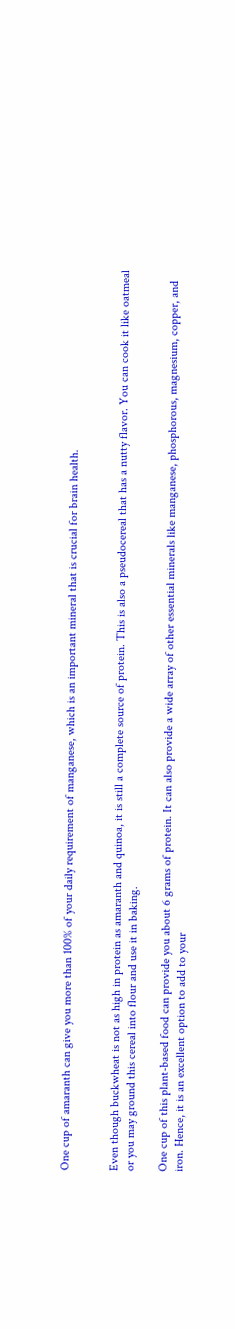One cup of amaranth can give you more than 100% of your daily requirement of manganese, which is an important mineral that is crucial for brain health.


Even though buckwheat is not as high in protein as amaranth and quinoa, it is still a complete source of protein. This is also a pseudocereal that has a nutty flavor. You can cook it like oatmeal or you may ground this cereal into flour and use it in baking.

One cup of this plant-based food can provide you about 6 grams of protein. It can also provide a wide array of other essential minerals like manganese, phosphorous, magnesium, copper, and iron. Hence, it is an excellent option to add to your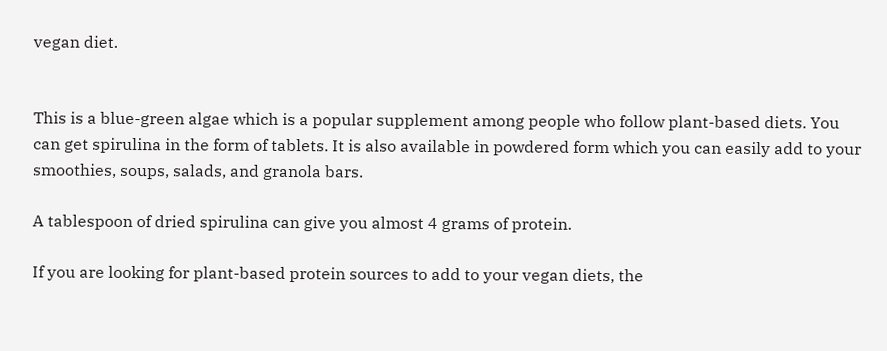vegan diet.


This is a blue-green algae which is a popular supplement among people who follow plant-based diets. You can get spirulina in the form of tablets. It is also available in powdered form which you can easily add to your smoothies, soups, salads, and granola bars.

A tablespoon of dried spirulina can give you almost 4 grams of protein.

If you are looking for plant-based protein sources to add to your vegan diets, the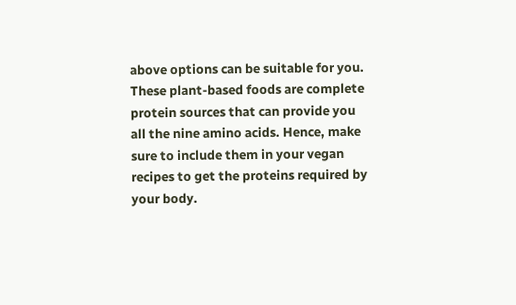above options can be suitable for you. These plant-based foods are complete protein sources that can provide you all the nine amino acids. Hence, make sure to include them in your vegan recipes to get the proteins required by your body.